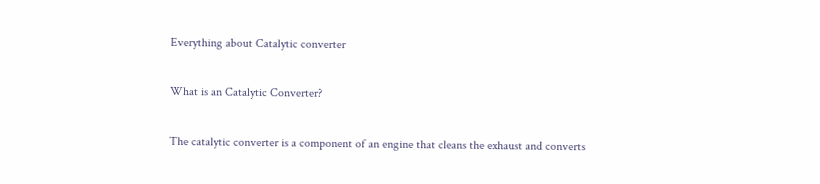Everything about Catalytic converter

What is an Catalytic Converter?

The catalytic converter is a component of an engine that cleans the exhaust and converts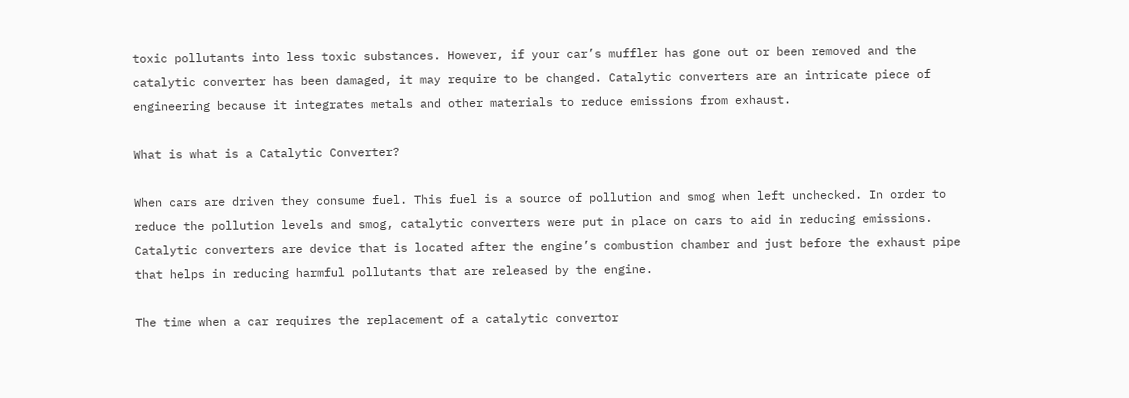toxic pollutants into less toxic substances. However, if your car’s muffler has gone out or been removed and the catalytic converter has been damaged, it may require to be changed. Catalytic converters are an intricate piece of engineering because it integrates metals and other materials to reduce emissions from exhaust.

What is what is a Catalytic Converter?

When cars are driven they consume fuel. This fuel is a source of pollution and smog when left unchecked. In order to reduce the pollution levels and smog, catalytic converters were put in place on cars to aid in reducing emissions. Catalytic converters are device that is located after the engine’s combustion chamber and just before the exhaust pipe that helps in reducing harmful pollutants that are released by the engine.

The time when a car requires the replacement of a catalytic convertor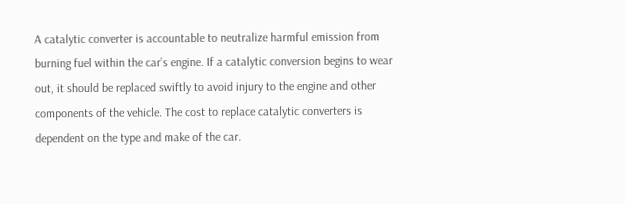A catalytic converter is accountable to neutralize harmful emission from burning fuel within the car’s engine. If a catalytic conversion begins to wear out, it should be replaced swiftly to avoid injury to the engine and other components of the vehicle. The cost to replace catalytic converters is dependent on the type and make of the car.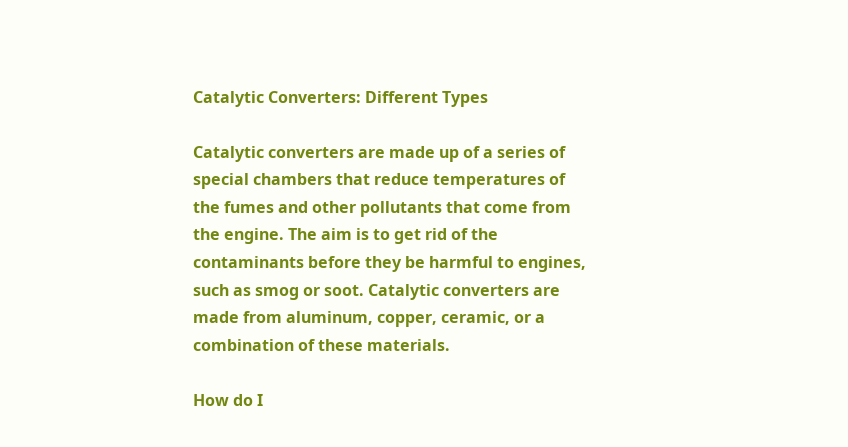Catalytic Converters: Different Types

Catalytic converters are made up of a series of special chambers that reduce temperatures of the fumes and other pollutants that come from the engine. The aim is to get rid of the contaminants before they be harmful to engines, such as smog or soot. Catalytic converters are made from aluminum, copper, ceramic, or a combination of these materials.

How do I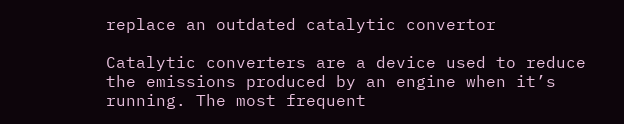replace an outdated catalytic convertor

Catalytic converters are a device used to reduce the emissions produced by an engine when it’s running. The most frequent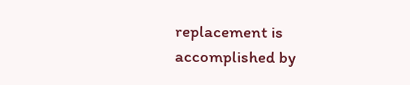replacement is accomplished by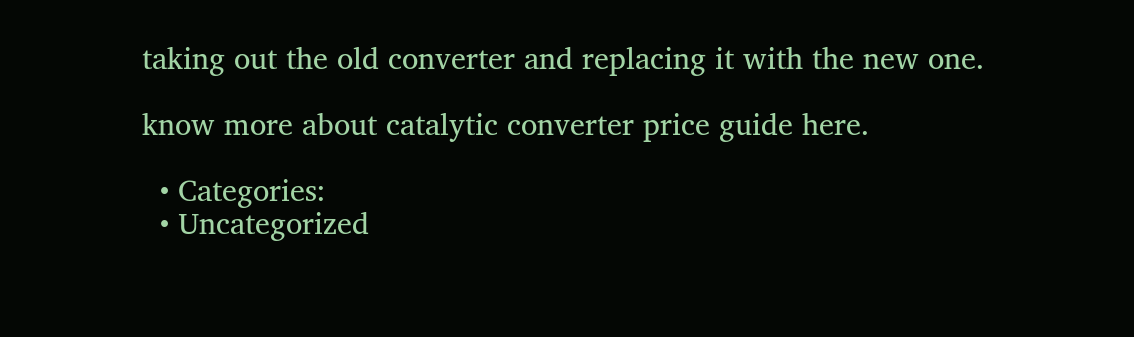taking out the old converter and replacing it with the new one.

know more about catalytic converter price guide here.

  • Categories:
  • Uncategorized